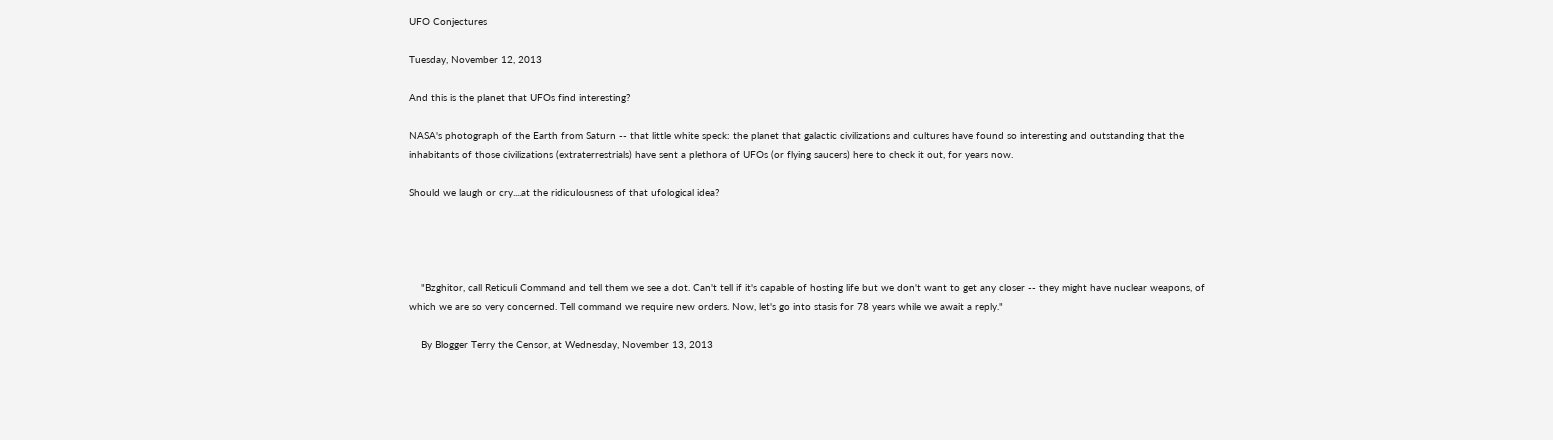UFO Conjectures

Tuesday, November 12, 2013

And this is the planet that UFOs find interesting?

NASA's photograph of the Earth from Saturn -- that little white speck: the planet that galactic civilizations and cultures have found so interesting and outstanding that the inhabitants of those civilizations (extraterrestrials) have sent a plethora of UFOs (or flying saucers) here to check it out, for years now.

Should we laugh or cry....at the ridiculousness of that ufological idea?




    "Bzghitor, call Reticuli Command and tell them we see a dot. Can't tell if it's capable of hosting life but we don't want to get any closer -- they might have nuclear weapons, of which we are so very concerned. Tell command we require new orders. Now, let's go into stasis for 78 years while we await a reply."

    By Blogger Terry the Censor, at Wednesday, November 13, 2013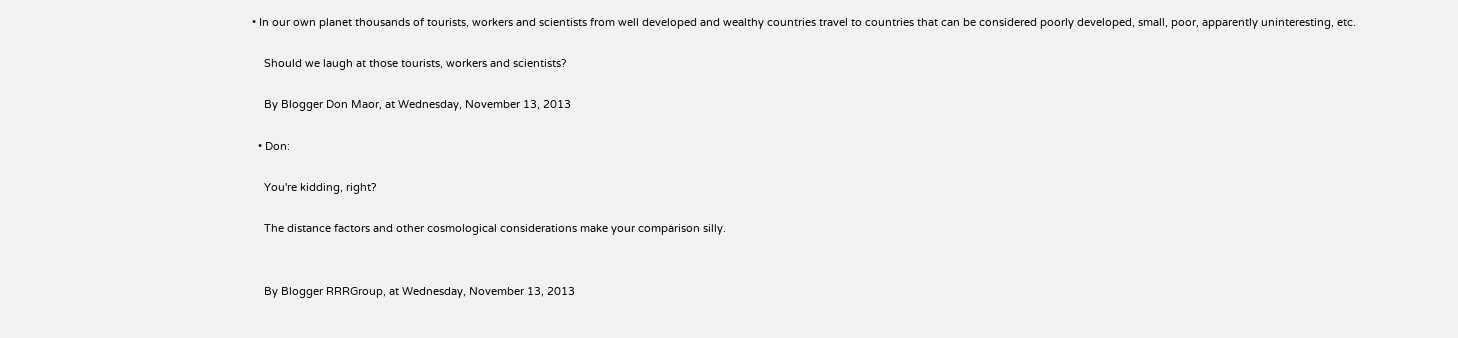• In our own planet thousands of tourists, workers and scientists from well developed and wealthy countries travel to countries that can be considered poorly developed, small, poor, apparently uninteresting, etc.

    Should we laugh at those tourists, workers and scientists?

    By Blogger Don Maor, at Wednesday, November 13, 2013

  • Don:

    You're kidding, right?

    The distance factors and other cosmological considerations make your comparison silly.


    By Blogger RRRGroup, at Wednesday, November 13, 2013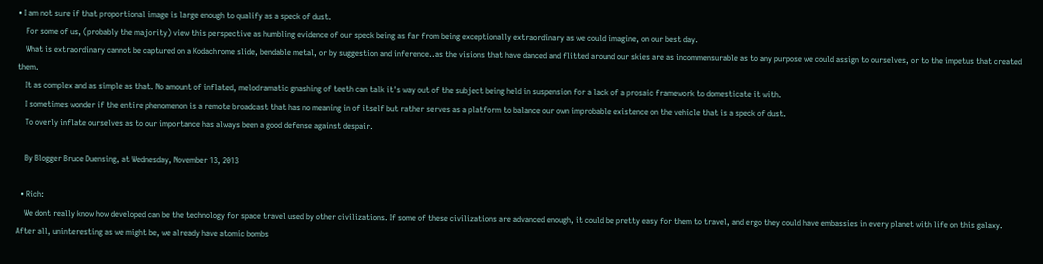• I am not sure if that proportional image is large enough to qualify as a speck of dust.
    For some of us, (probably the majority) view this perspective as humbling evidence of our speck being as far from being exceptionally extraordinary as we could imagine, on our best day.
    What is extraordinary cannot be captured on a Kodachrome slide, bendable metal, or by suggestion and inference..as the visions that have danced and flitted around our skies are as incommensurable as to any purpose we could assign to ourselves, or to the impetus that created them.
    It as complex and as simple as that. No amount of inflated, melodramatic gnashing of teeth can talk it's way out of the subject being held in suspension for a lack of a prosaic framework to domesticate it with.
    I sometimes wonder if the entire phenomenon is a remote broadcast that has no meaning in of itself but rather serves as a platform to balance our own improbable existence on the vehicle that is a speck of dust.
    To overly inflate ourselves as to our importance has always been a good defense against despair.

    By Blogger Bruce Duensing, at Wednesday, November 13, 2013

  • Rich:
    We dont really know how developed can be the technology for space travel used by other civilizations. If some of these civilizations are advanced enough, it could be pretty easy for them to travel, and ergo they could have embassies in every planet with life on this galaxy. After all, uninteresting as we might be, we already have atomic bombs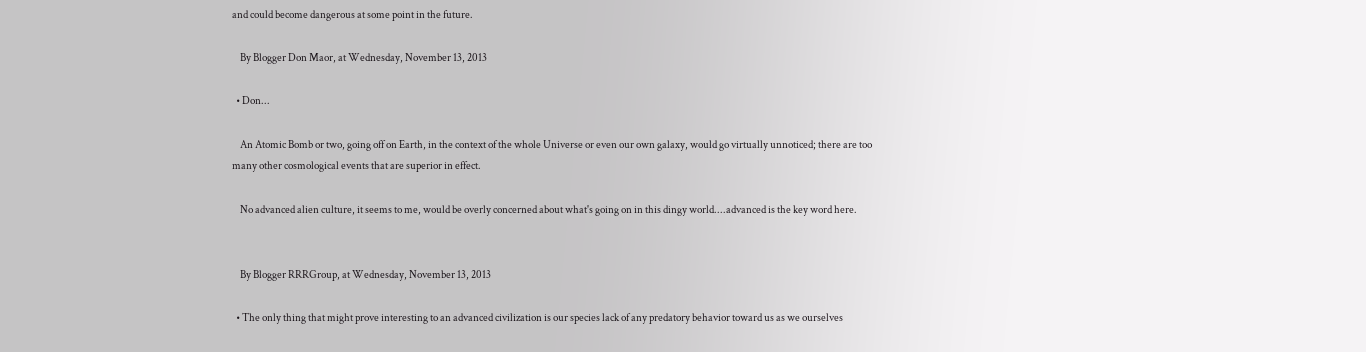and could become dangerous at some point in the future.

    By Blogger Don Maor, at Wednesday, November 13, 2013

  • Don...

    An Atomic Bomb or two, going off on Earth, in the context of the whole Universe or even our own galaxy, would go virtually unnoticed; there are too many other cosmological events that are superior in effect.

    No advanced alien culture, it seems to me, would be overly concerned about what's going on in this dingy world....advanced is the key word here.


    By Blogger RRRGroup, at Wednesday, November 13, 2013

  • The only thing that might prove interesting to an advanced civilization is our species lack of any predatory behavior toward us as we ourselves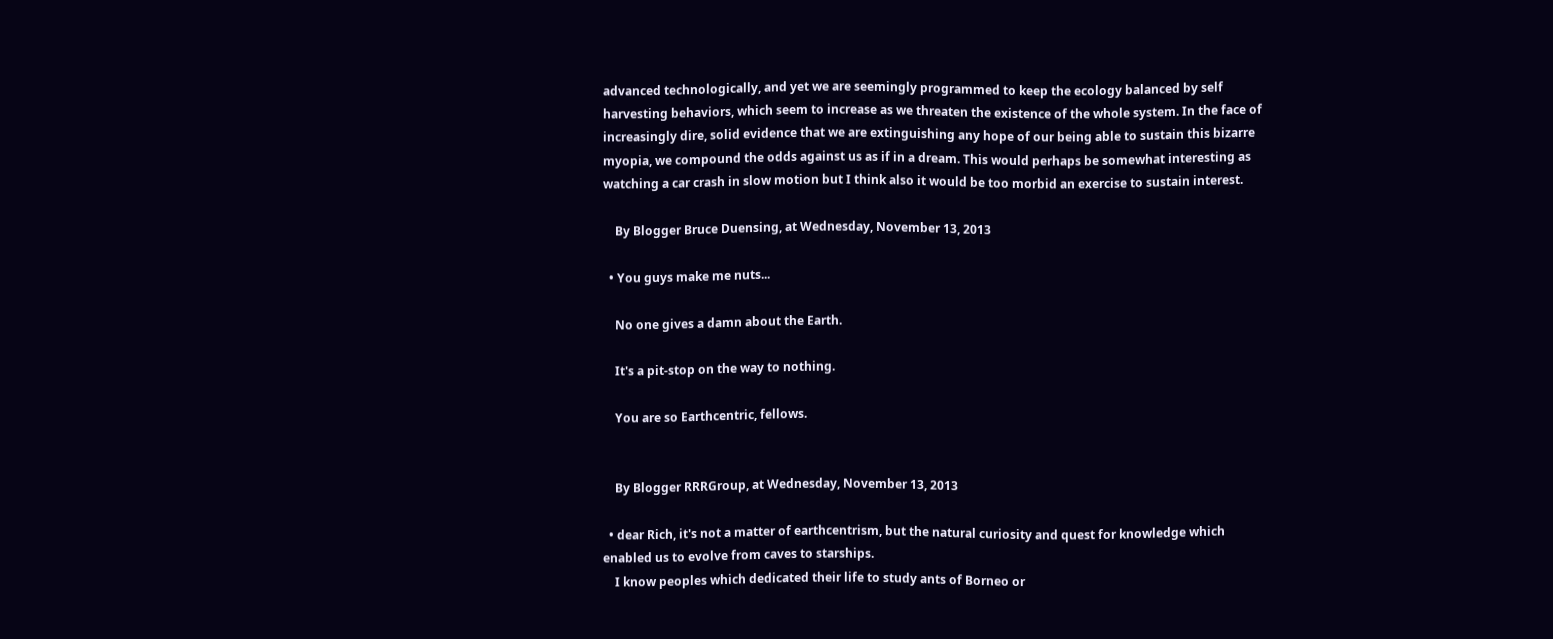advanced technologically, and yet we are seemingly programmed to keep the ecology balanced by self harvesting behaviors, which seem to increase as we threaten the existence of the whole system. In the face of increasingly dire, solid evidence that we are extinguishing any hope of our being able to sustain this bizarre myopia, we compound the odds against us as if in a dream. This would perhaps be somewhat interesting as watching a car crash in slow motion but I think also it would be too morbid an exercise to sustain interest.

    By Blogger Bruce Duensing, at Wednesday, November 13, 2013

  • You guys make me nuts...

    No one gives a damn about the Earth.

    It's a pit-stop on the way to nothing.

    You are so Earthcentric, fellows.


    By Blogger RRRGroup, at Wednesday, November 13, 2013

  • dear Rich, it's not a matter of earthcentrism, but the natural curiosity and quest for knowledge which enabled us to evolve from caves to starships.
    I know peoples which dedicated their life to study ants of Borneo or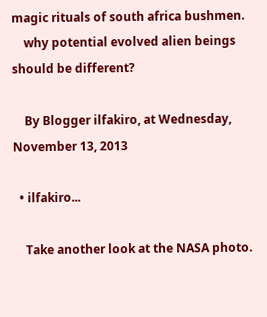magic rituals of south africa bushmen.
    why potential evolved alien beings should be different?

    By Blogger ilfakiro, at Wednesday, November 13, 2013

  • ilfakiro...

    Take another look at the NASA photo.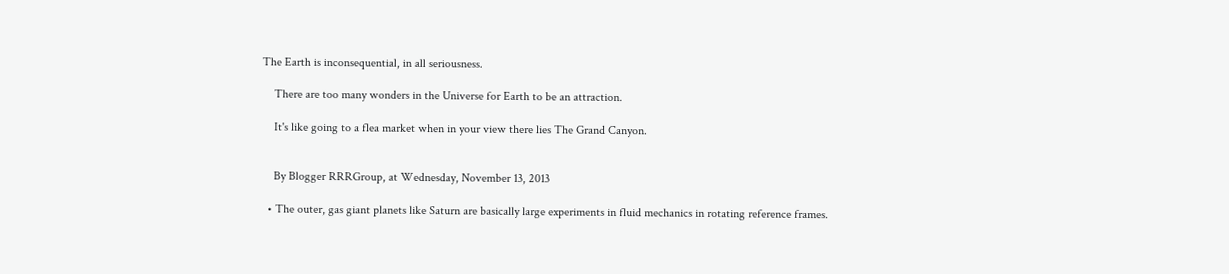The Earth is inconsequential, in all seriousness.

    There are too many wonders in the Universe for Earth to be an attraction.

    It's like going to a flea market when in your view there lies The Grand Canyon.


    By Blogger RRRGroup, at Wednesday, November 13, 2013

  • The outer, gas giant planets like Saturn are basically large experiments in fluid mechanics in rotating reference frames.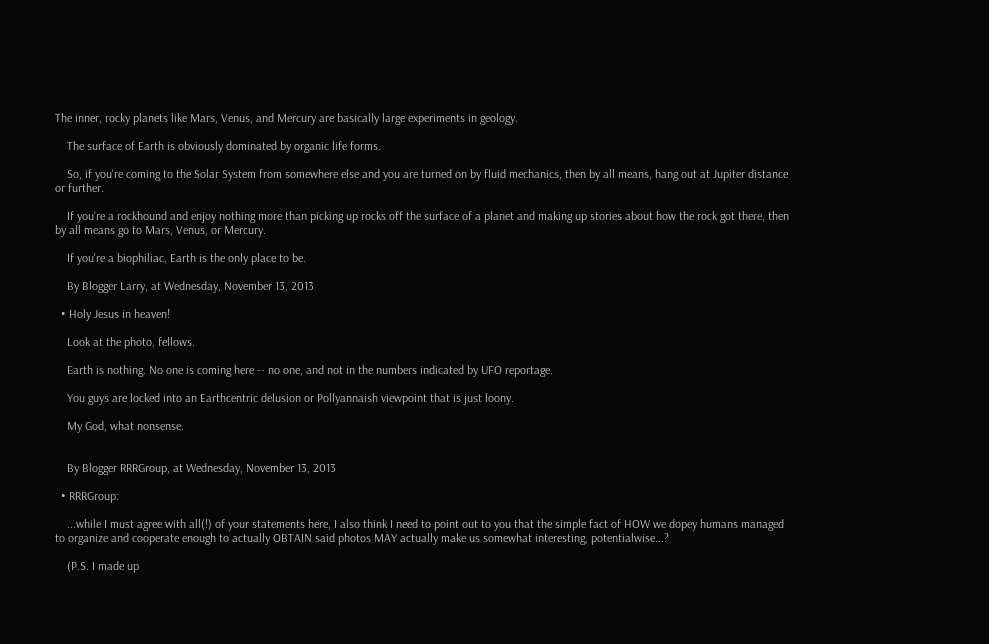The inner, rocky planets like Mars, Venus, and Mercury are basically large experiments in geology.

    The surface of Earth is obviously dominated by organic life forms.

    So, if you're coming to the Solar System from somewhere else and you are turned on by fluid mechanics, then by all means, hang out at Jupiter distance or further.

    If you're a rockhound and enjoy nothing more than picking up rocks off the surface of a planet and making up stories about how the rock got there, then by all means go to Mars, Venus, or Mercury.

    If you're a biophiliac, Earth is the only place to be.

    By Blogger Larry, at Wednesday, November 13, 2013

  • Holy Jesus in heaven!

    Look at the photo, fellows.

    Earth is nothing. No one is coming here -- no one, and not in the numbers indicated by UFO reportage.

    You guys are locked into an Earthcentric delusion or Pollyannaish viewpoint that is just loony.

    My God, what nonsense.


    By Blogger RRRGroup, at Wednesday, November 13, 2013

  • RRRGroup:

    ...while I must agree with all(!) of your statements here, I also think I need to point out to you that the simple fact of HOW we dopey humans managed to organize and cooperate enough to actually OBTAIN said photos MAY actually make us somewhat interesting, potentialwise...?

    (P.S. I made up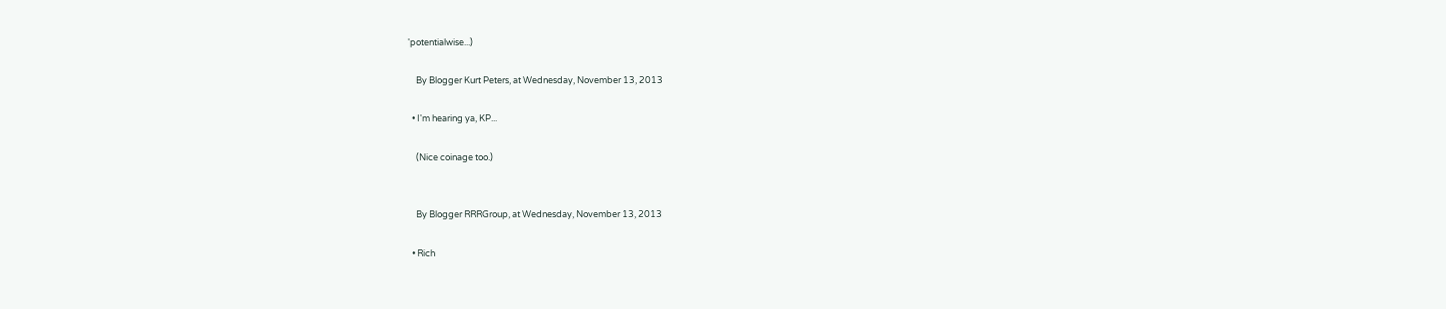'potentialwise...)

    By Blogger Kurt Peters, at Wednesday, November 13, 2013

  • I'm hearing ya, KP...

    (Nice coinage too.)


    By Blogger RRRGroup, at Wednesday, November 13, 2013

  • Rich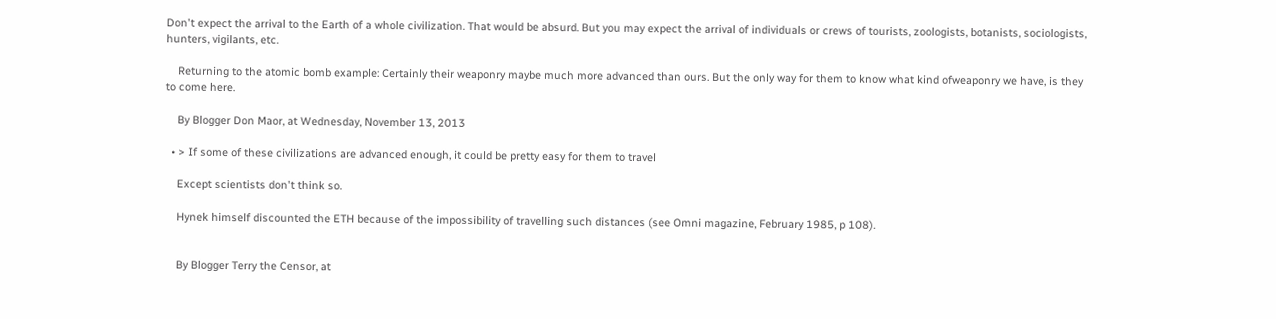Don't expect the arrival to the Earth of a whole civilization. That would be absurd. But you may expect the arrival of individuals or crews of tourists, zoologists, botanists, sociologists, hunters, vigilants, etc.

    Returning to the atomic bomb example: Certainly their weaponry maybe much more advanced than ours. But the only way for them to know what kind ofweaponry we have, is they to come here.

    By Blogger Don Maor, at Wednesday, November 13, 2013

  • > If some of these civilizations are advanced enough, it could be pretty easy for them to travel

    Except scientists don't think so.

    Hynek himself discounted the ETH because of the impossibility of travelling such distances (see Omni magazine, February 1985, p 108).


    By Blogger Terry the Censor, at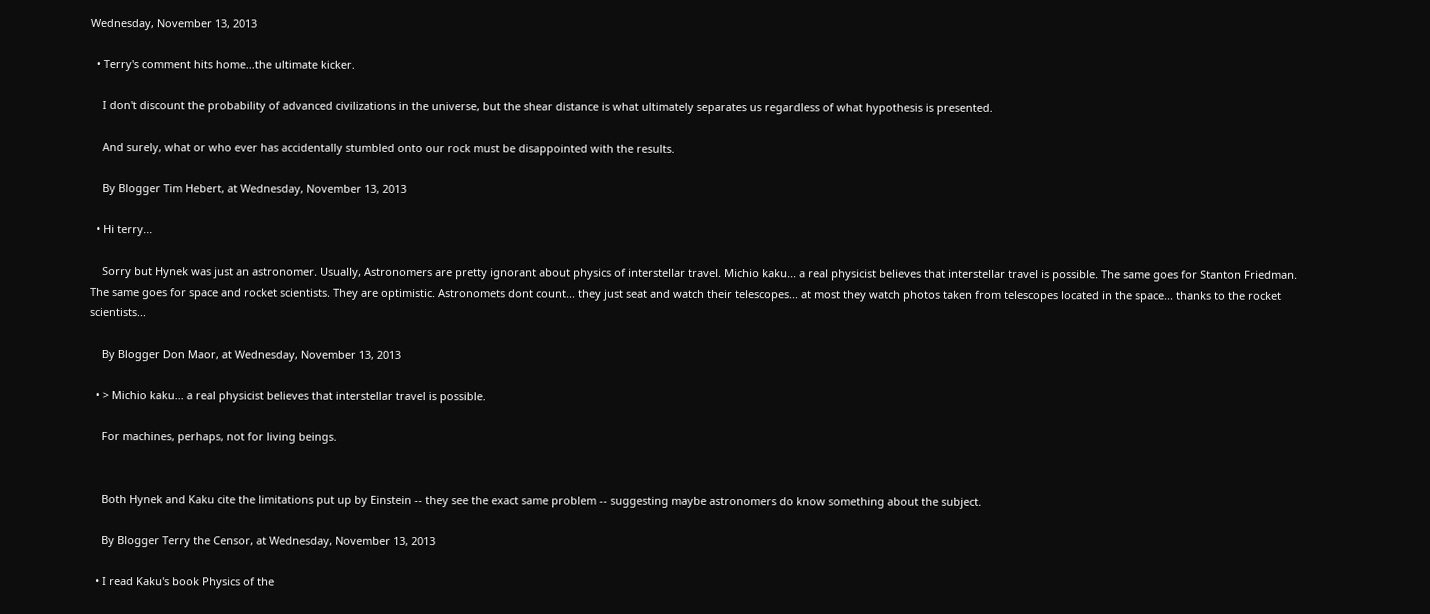Wednesday, November 13, 2013

  • Terry's comment hits home...the ultimate kicker.

    I don't discount the probability of advanced civilizations in the universe, but the shear distance is what ultimately separates us regardless of what hypothesis is presented.

    And surely, what or who ever has accidentally stumbled onto our rock must be disappointed with the results.

    By Blogger Tim Hebert, at Wednesday, November 13, 2013

  • Hi terry...

    Sorry but Hynek was just an astronomer. Usually, Astronomers are pretty ignorant about physics of interstellar travel. Michio kaku... a real physicist believes that interstellar travel is possible. The same goes for Stanton Friedman. The same goes for space and rocket scientists. They are optimistic. Astronomets dont count... they just seat and watch their telescopes... at most they watch photos taken from telescopes located in the space... thanks to the rocket scientists...

    By Blogger Don Maor, at Wednesday, November 13, 2013

  • > Michio kaku... a real physicist believes that interstellar travel is possible.

    For machines, perhaps, not for living beings.


    Both Hynek and Kaku cite the limitations put up by Einstein -- they see the exact same problem -- suggesting maybe astronomers do know something about the subject.

    By Blogger Terry the Censor, at Wednesday, November 13, 2013

  • I read Kaku's book Physics of the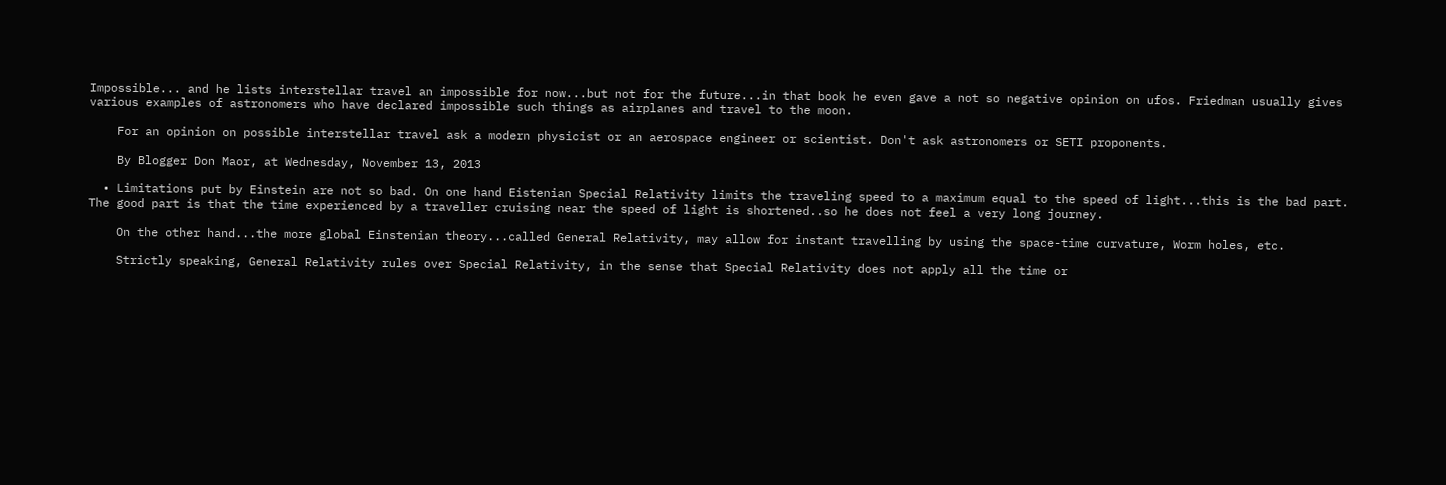Impossible... and he lists interstellar travel an impossible for now...but not for the future...in that book he even gave a not so negative opinion on ufos. Friedman usually gives various examples of astronomers who have declared impossible such things as airplanes and travel to the moon.

    For an opinion on possible interstellar travel ask a modern physicist or an aerospace engineer or scientist. Don't ask astronomers or SETI proponents.

    By Blogger Don Maor, at Wednesday, November 13, 2013

  • Limitations put by Einstein are not so bad. On one hand Eistenian Special Relativity limits the traveling speed to a maximum equal to the speed of light...this is the bad part. The good part is that the time experienced by a traveller cruising near the speed of light is shortened..so he does not feel a very long journey.

    On the other hand...the more global Einstenian theory...called General Relativity, may allow for instant travelling by using the space-time curvature, Worm holes, etc.

    Strictly speaking, General Relativity rules over Special Relativity, in the sense that Special Relativity does not apply all the time or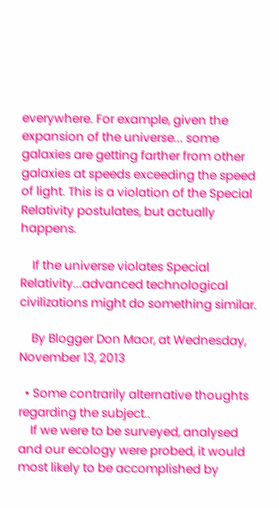everywhere. For example, given the expansion of the universe... some galaxies are getting farther from other galaxies at speeds exceeding the speed of light. This is a violation of the Special Relativity postulates, but actually happens.

    If the universe violates Special Relativity...advanced technological civilizations might do something similar.

    By Blogger Don Maor, at Wednesday, November 13, 2013

  • Some contrarily alternative thoughts regarding the subject..
    If we were to be surveyed, analysed and our ecology were probed, it would most likely to be accomplished by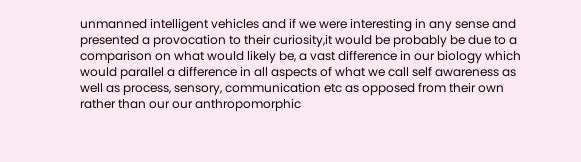unmanned intelligent vehicles and if we were interesting in any sense and presented a provocation to their curiosity,it would be probably be due to a comparison on what would likely be, a vast difference in our biology which would parallel a difference in all aspects of what we call self awareness as well as process, sensory, communication etc as opposed from their own rather than our our anthropomorphic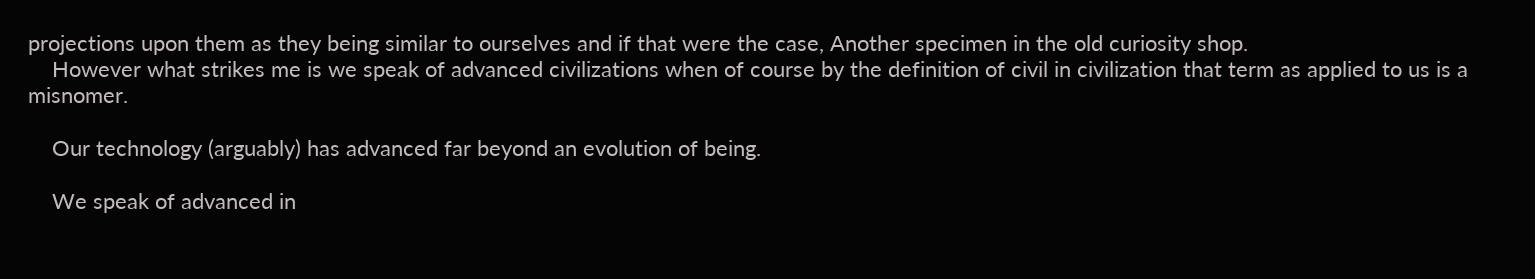projections upon them as they being similar to ourselves and if that were the case, Another specimen in the old curiosity shop.
    However what strikes me is we speak of advanced civilizations when of course by the definition of civil in civilization that term as applied to us is a misnomer.

    Our technology (arguably) has advanced far beyond an evolution of being.

    We speak of advanced in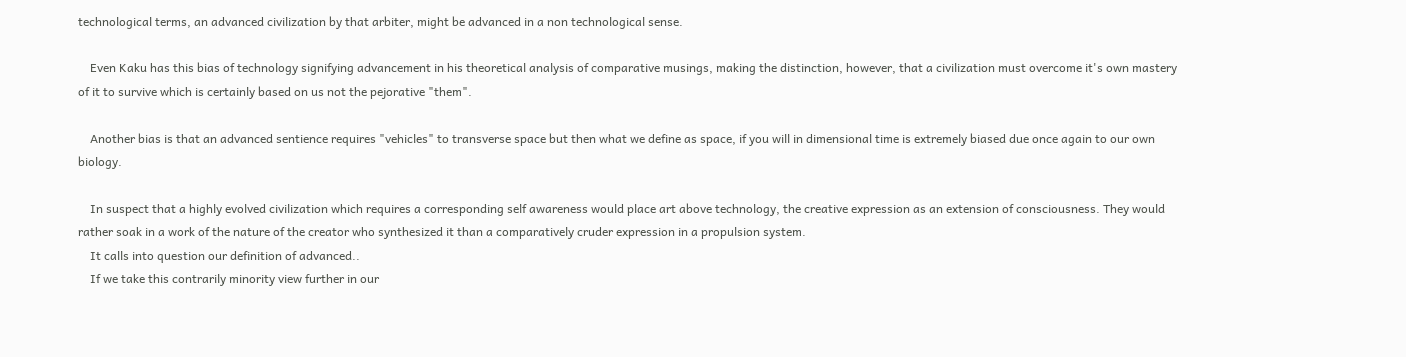technological terms, an advanced civilization by that arbiter, might be advanced in a non technological sense.

    Even Kaku has this bias of technology signifying advancement in his theoretical analysis of comparative musings, making the distinction, however, that a civilization must overcome it's own mastery of it to survive which is certainly based on us not the pejorative "them".

    Another bias is that an advanced sentience requires "vehicles" to transverse space but then what we define as space, if you will in dimensional time is extremely biased due once again to our own biology.

    In suspect that a highly evolved civilization which requires a corresponding self awareness would place art above technology, the creative expression as an extension of consciousness. They would rather soak in a work of the nature of the creator who synthesized it than a comparatively cruder expression in a propulsion system.
    It calls into question our definition of advanced..
    If we take this contrarily minority view further in our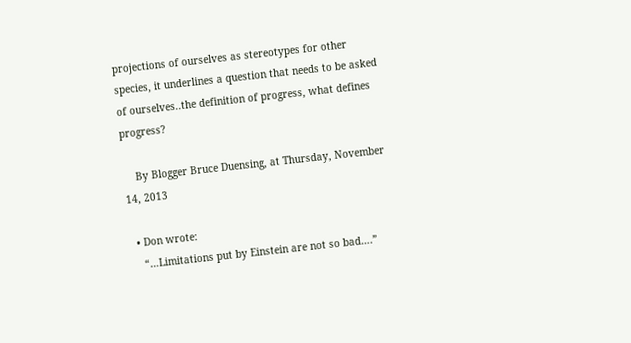projections of ourselves as stereotypes for other species, it underlines a question that needs to be asked of ourselves..the definition of progress, what defines progress?

    By Blogger Bruce Duensing, at Thursday, November 14, 2013

  • Don wrote:
    “…Limitations put by Einstein are not so bad….”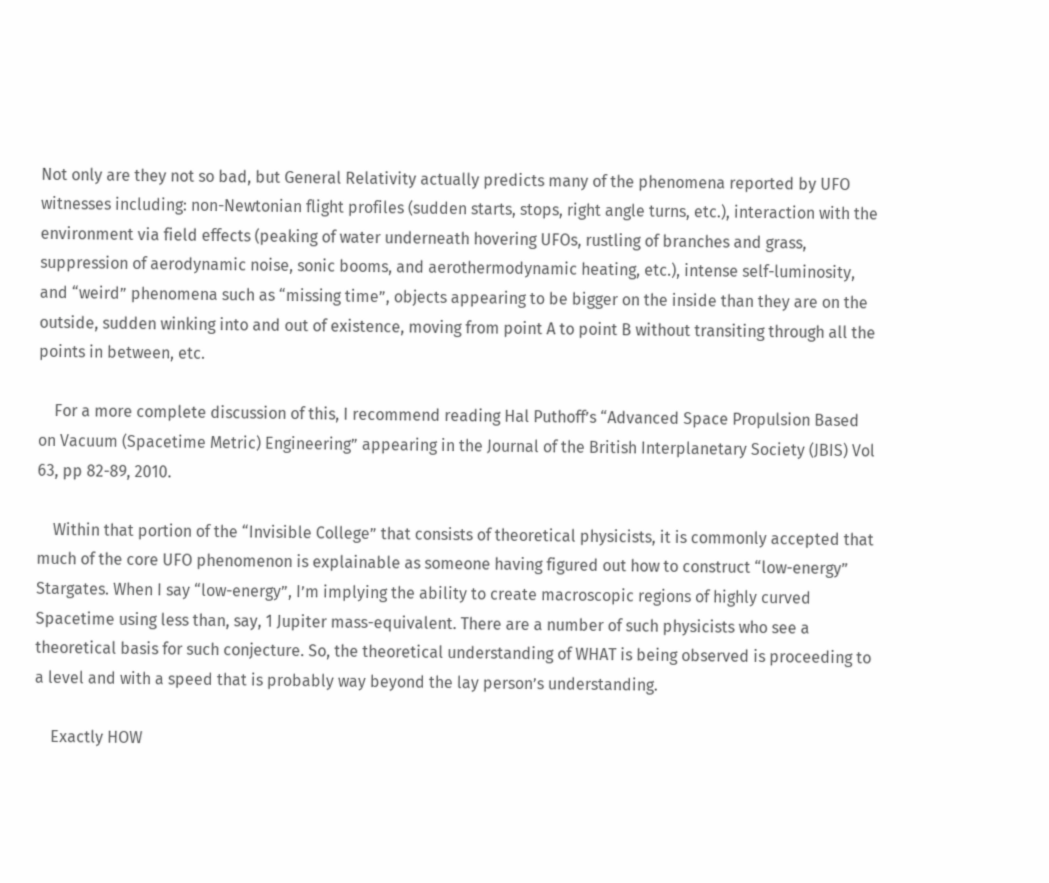Not only are they not so bad, but General Relativity actually predicts many of the phenomena reported by UFO witnesses including: non-Newtonian flight profiles (sudden starts, stops, right angle turns, etc.), interaction with the environment via field effects (peaking of water underneath hovering UFOs, rustling of branches and grass, suppression of aerodynamic noise, sonic booms, and aerothermodynamic heating, etc.), intense self-luminosity, and “weird” phenomena such as “missing time”, objects appearing to be bigger on the inside than they are on the outside, sudden winking into and out of existence, moving from point A to point B without transiting through all the points in between, etc.

    For a more complete discussion of this, I recommend reading Hal Puthoff’s “Advanced Space Propulsion Based on Vacuum (Spacetime Metric) Engineering” appearing in the Journal of the British Interplanetary Society (JBIS) Vol 63, pp 82-89, 2010.

    Within that portion of the “Invisible College” that consists of theoretical physicists, it is commonly accepted that much of the core UFO phenomenon is explainable as someone having figured out how to construct “low-energy” Stargates. When I say “low-energy”, I’m implying the ability to create macroscopic regions of highly curved Spacetime using less than, say, 1 Jupiter mass-equivalent. There are a number of such physicists who see a theoretical basis for such conjecture. So, the theoretical understanding of WHAT is being observed is proceeding to a level and with a speed that is probably way beyond the lay person’s understanding.

    Exactly HOW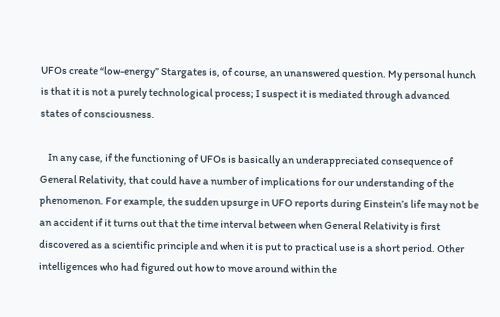UFOs create “low-energy” Stargates is, of course, an unanswered question. My personal hunch is that it is not a purely technological process; I suspect it is mediated through advanced states of consciousness.

    In any case, if the functioning of UFOs is basically an underappreciated consequence of General Relativity, that could have a number of implications for our understanding of the phenomenon. For example, the sudden upsurge in UFO reports during Einstein’s life may not be an accident if it turns out that the time interval between when General Relativity is first discovered as a scientific principle and when it is put to practical use is a short period. Other intelligences who had figured out how to move around within the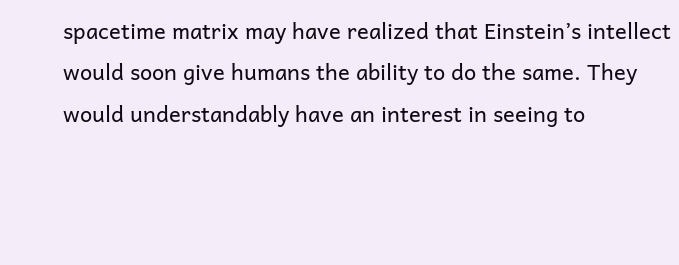spacetime matrix may have realized that Einstein’s intellect would soon give humans the ability to do the same. They would understandably have an interest in seeing to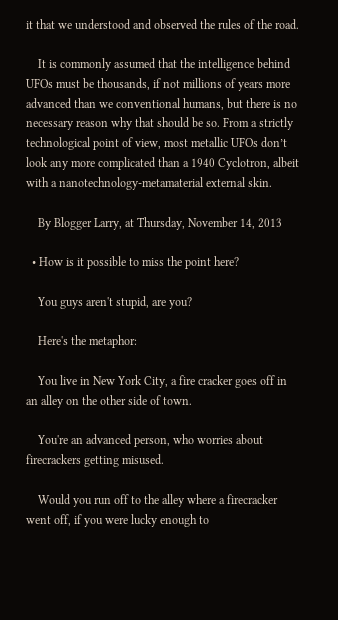it that we understood and observed the rules of the road.

    It is commonly assumed that the intelligence behind UFOs must be thousands, if not millions of years more advanced than we conventional humans, but there is no necessary reason why that should be so. From a strictly technological point of view, most metallic UFOs don’t look any more complicated than a 1940 Cyclotron, albeit with a nanotechnology-metamaterial external skin.

    By Blogger Larry, at Thursday, November 14, 2013

  • How is it possible to miss the point here?

    You guys aren't stupid, are you?

    Here's the metaphor:

    You live in New York City, a fire cracker goes off in an alley on the other side of town.

    You're an advanced person, who worries about firecrackers getting misused.

    Would you run off to the alley where a firecracker went off, if you were lucky enough to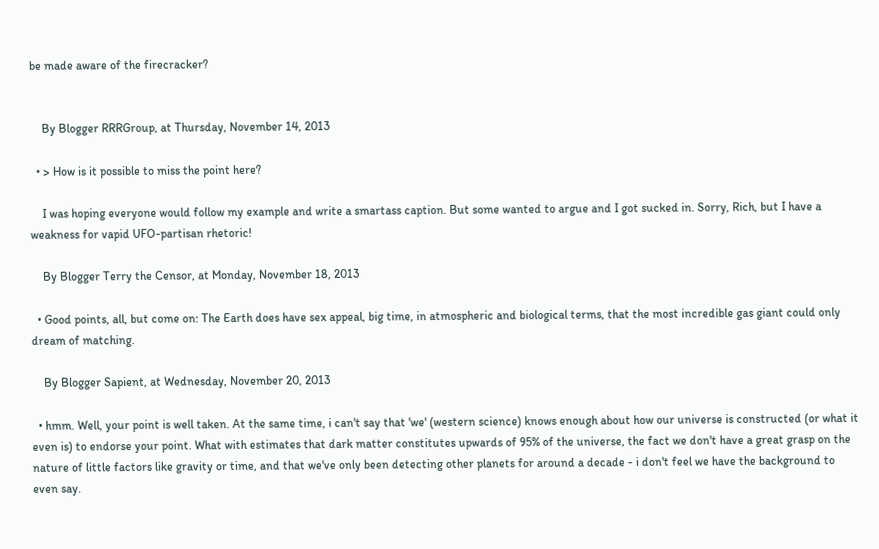be made aware of the firecracker?


    By Blogger RRRGroup, at Thursday, November 14, 2013

  • > How is it possible to miss the point here?

    I was hoping everyone would follow my example and write a smartass caption. But some wanted to argue and I got sucked in. Sorry, Rich, but I have a weakness for vapid UFO-partisan rhetoric!

    By Blogger Terry the Censor, at Monday, November 18, 2013

  • Good points, all, but come on: The Earth does have sex appeal, big time, in atmospheric and biological terms, that the most incredible gas giant could only dream of matching.

    By Blogger Sapient, at Wednesday, November 20, 2013

  • hmm. Well, your point is well taken. At the same time, i can't say that 'we' (western science) knows enough about how our universe is constructed (or what it even is) to endorse your point. What with estimates that dark matter constitutes upwards of 95% of the universe, the fact we don't have a great grasp on the nature of little factors like gravity or time, and that we've only been detecting other planets for around a decade - i don't feel we have the background to even say.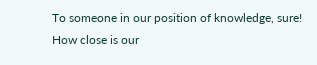To someone in our position of knowledge, sure! How close is our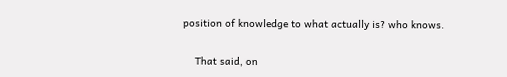position of knowledge to what actually is? who knows.

    That said, on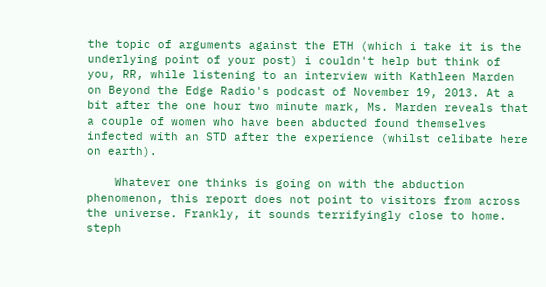the topic of arguments against the ETH (which i take it is the underlying point of your post) i couldn't help but think of you, RR, while listening to an interview with Kathleen Marden on Beyond the Edge Radio's podcast of November 19, 2013. At a bit after the one hour two minute mark, Ms. Marden reveals that a couple of women who have been abducted found themselves infected with an STD after the experience (whilst celibate here on earth).

    Whatever one thinks is going on with the abduction phenomenon, this report does not point to visitors from across the universe. Frankly, it sounds terrifyingly close to home. steph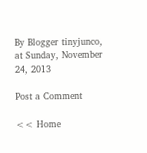By Blogger tinyjunco, at Sunday, November 24, 2013

Post a Comment

<< Home